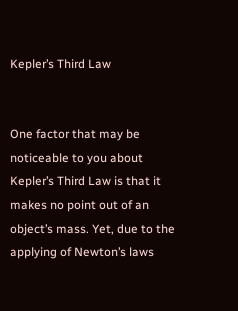Kepler’s Third Law


One factor that may be noticeable to you about Kepler’s Third Law is that it makes no point out of an object’s mass. Yet, due to the applying of Newton’s laws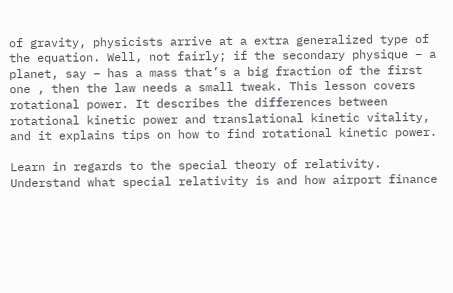of gravity, physicists arrive at a extra generalized type of the equation. Well, not fairly; if the secondary physique – a planet, say – has a mass that’s a big fraction of the first one , then the law needs a small tweak. This lesson covers rotational power. It describes the differences between rotational kinetic power and translational kinetic vitality, and it explains tips on how to find rotational kinetic power.

Learn in regards to the special theory of relativity. Understand what special relativity is and how airport finance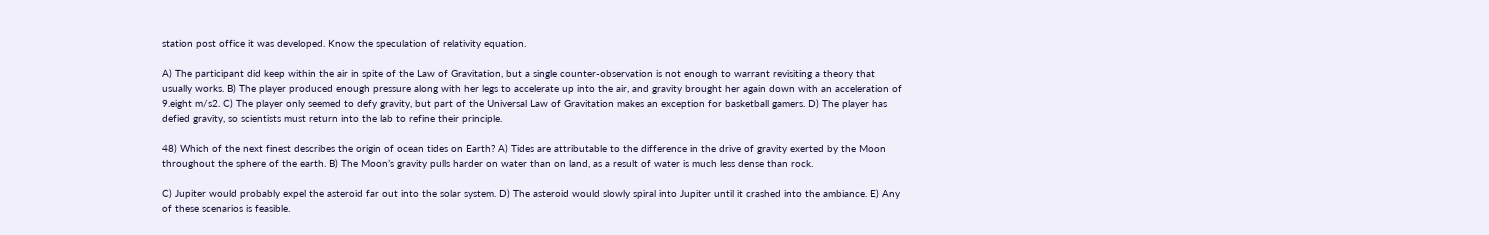station post office it was developed. Know the speculation of relativity equation.

A) The participant did keep within the air in spite of the Law of Gravitation, but a single counter-observation is not enough to warrant revisiting a theory that usually works. B) The player produced enough pressure along with her legs to accelerate up into the air, and gravity brought her again down with an acceleration of 9.eight m/s2. C) The player only seemed to defy gravity, but part of the Universal Law of Gravitation makes an exception for basketball gamers. D) The player has defied gravity, so scientists must return into the lab to refine their principle.

48) Which of the next finest describes the origin of ocean tides on Earth? A) Tides are attributable to the difference in the drive of gravity exerted by the Moon throughout the sphere of the earth. B) The Moon’s gravity pulls harder on water than on land, as a result of water is much less dense than rock.

C) Jupiter would probably expel the asteroid far out into the solar system. D) The asteroid would slowly spiral into Jupiter until it crashed into the ambiance. E) Any of these scenarios is feasible.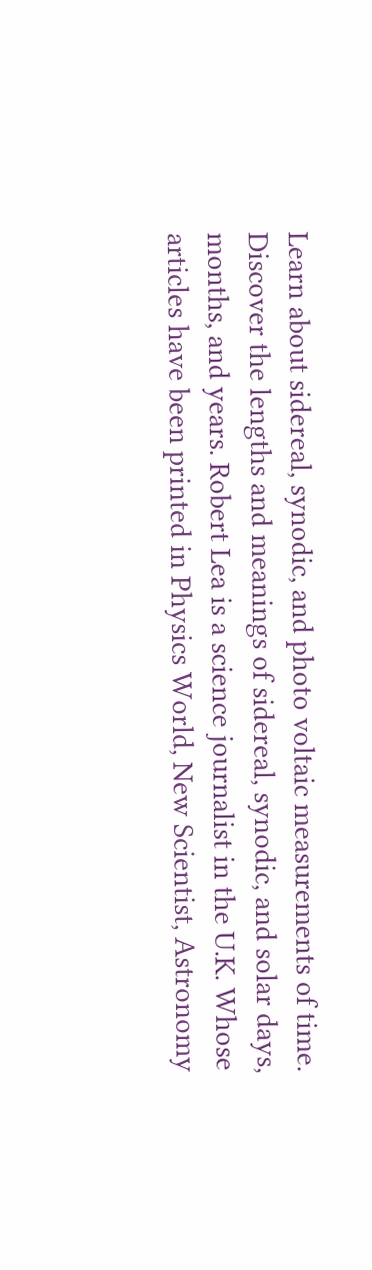Learn about sidereal, synodic, and photo voltaic measurements of time. Discover the lengths and meanings of sidereal, synodic, and solar days, months, and years. Robert Lea is a science journalist in the U.K. Whose articles have been printed in Physics World, New Scientist, Astronomy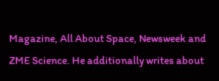Magazine, All About Space, Newsweek and ZME Science. He additionally writes about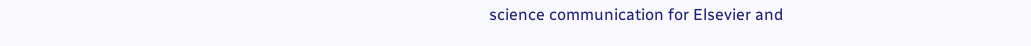science communication for Elsevier and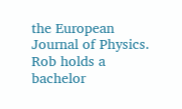the European Journal of Physics. Rob holds a bachelor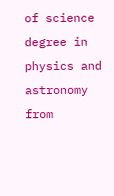of science degree in physics and astronomy from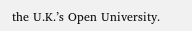the U.K.’s Open University.